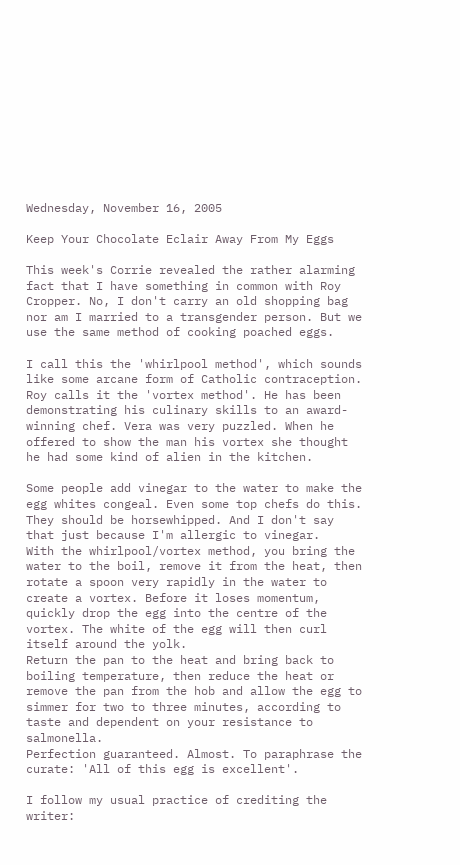Wednesday, November 16, 2005

Keep Your Chocolate Eclair Away From My Eggs

This week's Corrie revealed the rather alarming fact that I have something in common with Roy Cropper. No, I don't carry an old shopping bag nor am I married to a transgender person. But we use the same method of cooking poached eggs.

I call this the 'whirlpool method', which sounds like some arcane form of Catholic contraception.
Roy calls it the 'vortex method'. He has been demonstrating his culinary skills to an award-winning chef. Vera was very puzzled. When he offered to show the man his vortex she thought he had some kind of alien in the kitchen.

Some people add vinegar to the water to make the egg whites congeal. Even some top chefs do this. They should be horsewhipped. And I don't say that just because I'm allergic to vinegar.
With the whirlpool/vortex method, you bring the water to the boil, remove it from the heat, then rotate a spoon very rapidly in the water to create a vortex. Before it loses momentum, quickly drop the egg into the centre of the vortex. The white of the egg will then curl itself around the yolk.
Return the pan to the heat and bring back to boiling temperature, then reduce the heat or remove the pan from the hob and allow the egg to simmer for two to three minutes, according to taste and dependent on your resistance to salmonella.
Perfection guaranteed. Almost. To paraphrase the curate: 'All of this egg is excellent'.

I follow my usual practice of crediting the writer: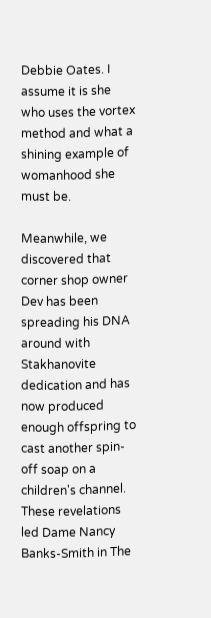Debbie Oates. I assume it is she who uses the vortex method and what a shining example of womanhood she must be.

Meanwhile, we discovered that corner shop owner Dev has been spreading his DNA around with Stakhanovite dedication and has now produced enough offspring to cast another spin-off soap on a children's channel.
These revelations led Dame Nancy Banks-Smith in The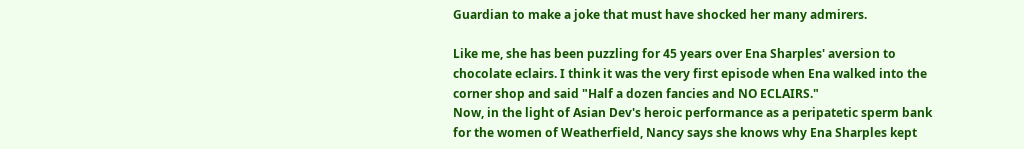Guardian to make a joke that must have shocked her many admirers.

Like me, she has been puzzling for 45 years over Ena Sharples' aversion to chocolate eclairs. I think it was the very first episode when Ena walked into the corner shop and said "Half a dozen fancies and NO ECLAIRS."
Now, in the light of Asian Dev's heroic performance as a peripatetic sperm bank for the women of Weatherfield, Nancy says she knows why Ena Sharples kept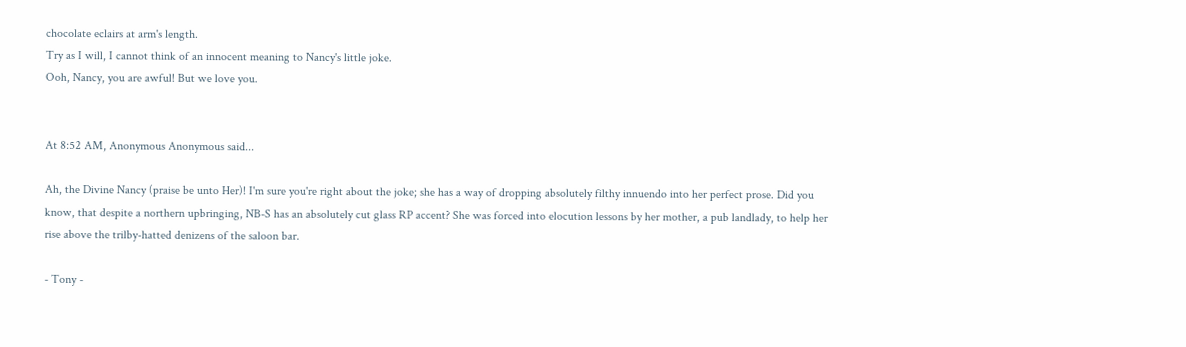chocolate eclairs at arm's length.
Try as I will, I cannot think of an innocent meaning to Nancy's little joke.
Ooh, Nancy, you are awful! But we love you.


At 8:52 AM, Anonymous Anonymous said...

Ah, the Divine Nancy (praise be unto Her)! I'm sure you're right about the joke; she has a way of dropping absolutely filthy innuendo into her perfect prose. Did you know, that despite a northern upbringing, NB-S has an absolutely cut glass RP accent? She was forced into elocution lessons by her mother, a pub landlady, to help her rise above the trilby-hatted denizens of the saloon bar.

- Tony -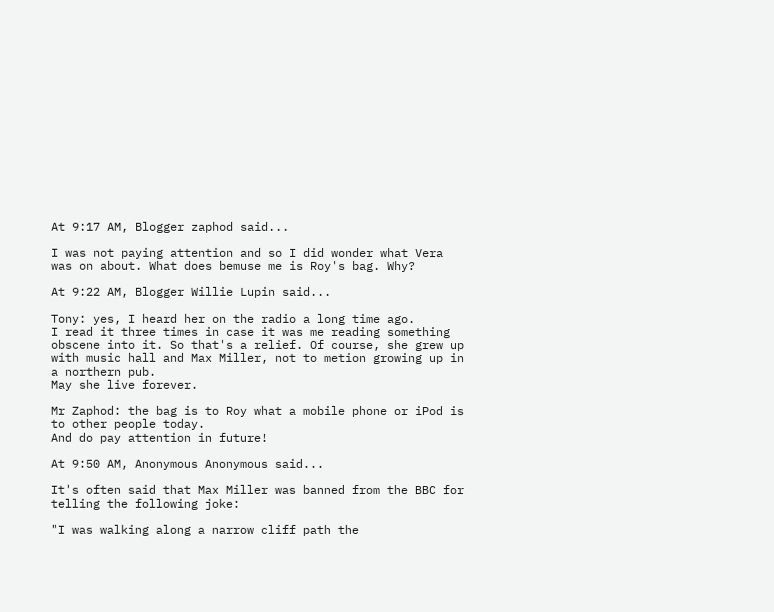At 9:17 AM, Blogger zaphod said...

I was not paying attention and so I did wonder what Vera was on about. What does bemuse me is Roy's bag. Why?

At 9:22 AM, Blogger Willie Lupin said...

Tony: yes, I heard her on the radio a long time ago.
I read it three times in case it was me reading something obscene into it. So that's a relief. Of course, she grew up with music hall and Max Miller, not to metion growing up in a northern pub.
May she live forever.

Mr Zaphod: the bag is to Roy what a mobile phone or iPod is to other people today.
And do pay attention in future!

At 9:50 AM, Anonymous Anonymous said...

It's often said that Max Miller was banned from the BBC for telling the following joke:

"I was walking along a narrow cliff path the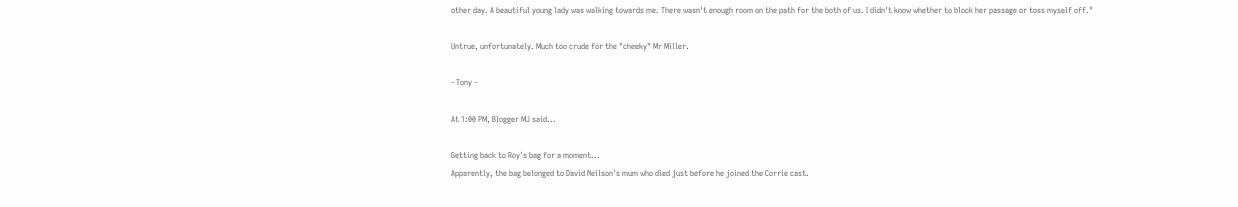other day. A beautiful young lady was walking towards me. There wasn't enough room on the path for the both of us. I didn't know whether to block her passage or toss myself off."

Untrue, unfortunately. Much too crude for the "cheeky" Mr Miller.

- Tony -

At 1:00 PM, Blogger MJ said...

Getting back to Roy's bag for a moment...
Apparently, the bag belonged to David Neilson's mum who died just before he joined the Corrie cast.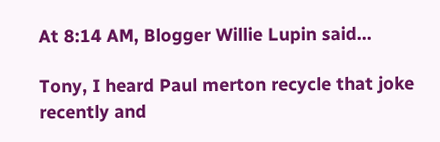At 8:14 AM, Blogger Willie Lupin said...

Tony, I heard Paul merton recycle that joke recently and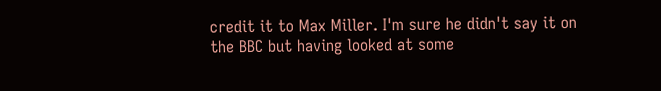credit it to Max Miller. I'm sure he didn't say it on the BBC but having looked at some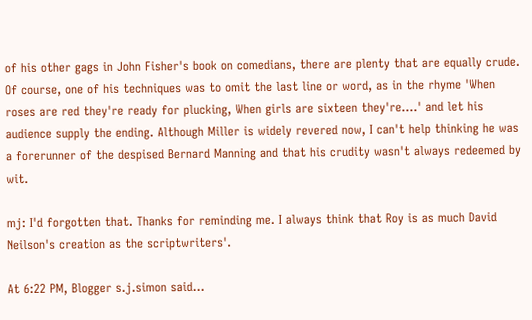of his other gags in John Fisher's book on comedians, there are plenty that are equally crude. Of course, one of his techniques was to omit the last line or word, as in the rhyme 'When roses are red they're ready for plucking, When girls are sixteen they're....' and let his audience supply the ending. Although Miller is widely revered now, I can't help thinking he was a forerunner of the despised Bernard Manning and that his crudity wasn't always redeemed by wit.

mj: I'd forgotten that. Thanks for reminding me. I always think that Roy is as much David Neilson's creation as the scriptwriters'.

At 6:22 PM, Blogger s.j.simon said...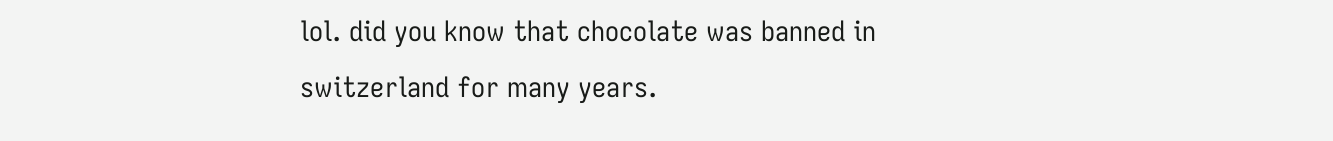lol. did you know that chocolate was banned in switzerland for many years.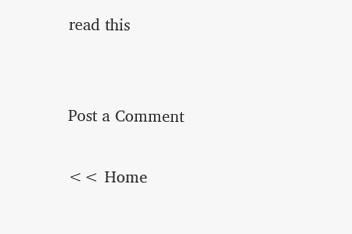read this


Post a Comment

<< Home